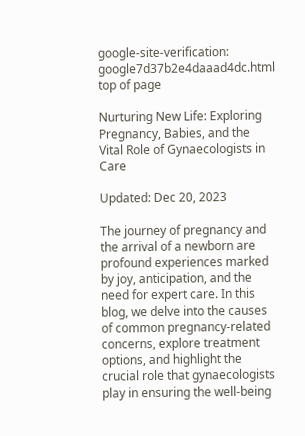google-site-verification: google7d37b2e4daaad4dc.html
top of page

Nurturing New Life: Exploring Pregnancy, Babies, and the Vital Role of Gynaecologists in Care

Updated: Dec 20, 2023

The journey of pregnancy and the arrival of a newborn are profound experiences marked by joy, anticipation, and the need for expert care. In this blog, we delve into the causes of common pregnancy-related concerns, explore treatment options, and highlight the crucial role that gynaecologists play in ensuring the well-being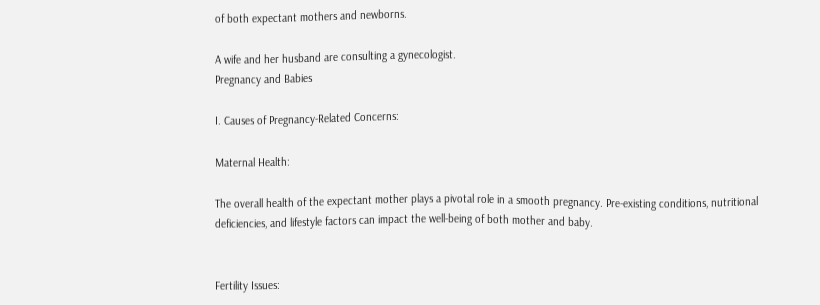of both expectant mothers and newborns.

A wife and her husband are consulting a gynecologist.
Pregnancy and Babies

I. Causes of Pregnancy-Related Concerns:

Maternal Health:

The overall health of the expectant mother plays a pivotal role in a smooth pregnancy. Pre-existing conditions, nutritional deficiencies, and lifestyle factors can impact the well-being of both mother and baby.


Fertility Issues: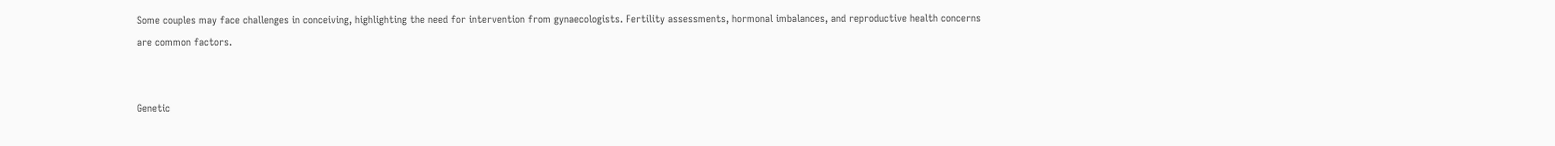Some couples may face challenges in conceiving, highlighting the need for intervention from gynaecologists. Fertility assessments, hormonal imbalances, and reproductive health concerns are common factors.


Genetic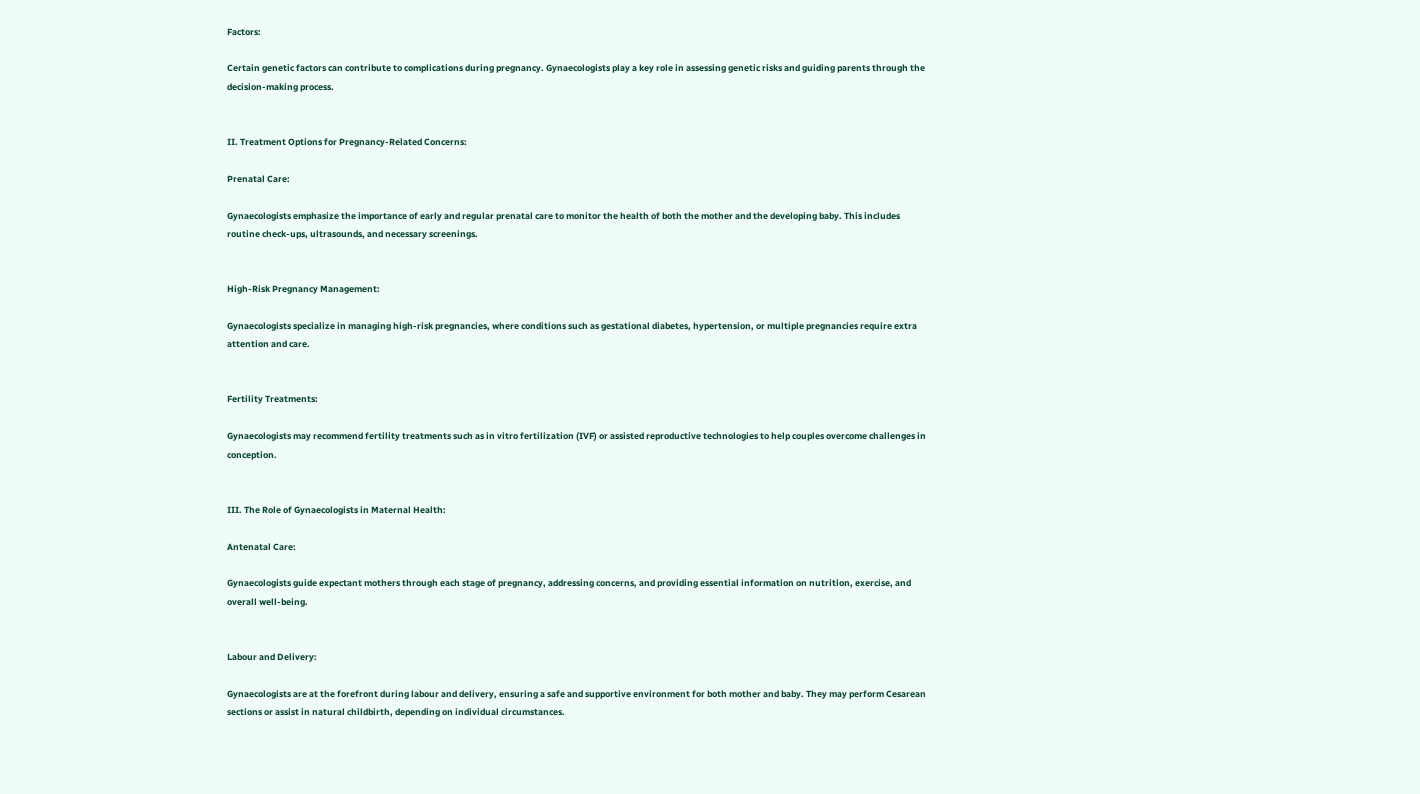Factors:

Certain genetic factors can contribute to complications during pregnancy. Gynaecologists play a key role in assessing genetic risks and guiding parents through the decision-making process.


II. Treatment Options for Pregnancy-Related Concerns:

Prenatal Care:

Gynaecologists emphasize the importance of early and regular prenatal care to monitor the health of both the mother and the developing baby. This includes routine check-ups, ultrasounds, and necessary screenings.


High-Risk Pregnancy Management:

Gynaecologists specialize in managing high-risk pregnancies, where conditions such as gestational diabetes, hypertension, or multiple pregnancies require extra attention and care.


Fertility Treatments:

Gynaecologists may recommend fertility treatments such as in vitro fertilization (IVF) or assisted reproductive technologies to help couples overcome challenges in conception.


III. The Role of Gynaecologists in Maternal Health:

Antenatal Care:

Gynaecologists guide expectant mothers through each stage of pregnancy, addressing concerns, and providing essential information on nutrition, exercise, and overall well-being.


Labour and Delivery:

Gynaecologists are at the forefront during labour and delivery, ensuring a safe and supportive environment for both mother and baby. They may perform Cesarean sections or assist in natural childbirth, depending on individual circumstances.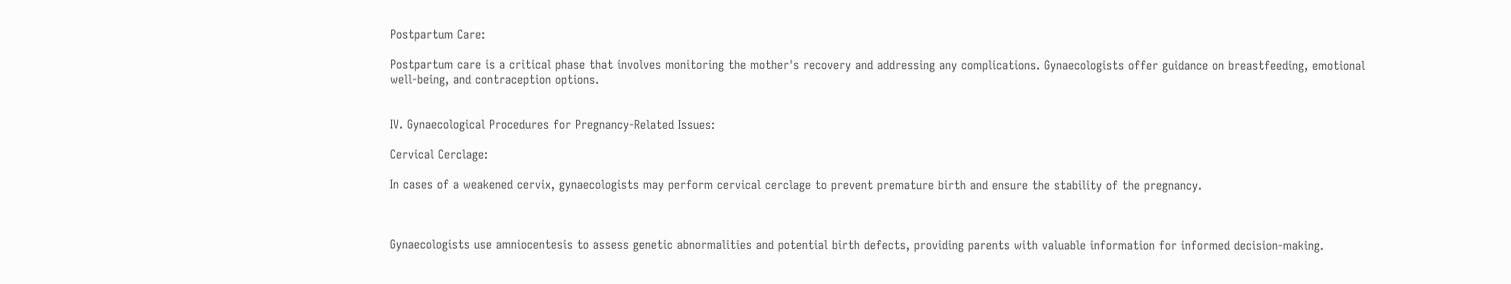Postpartum Care:

Postpartum care is a critical phase that involves monitoring the mother's recovery and addressing any complications. Gynaecologists offer guidance on breastfeeding, emotional well-being, and contraception options.


IV. Gynaecological Procedures for Pregnancy-Related Issues:

Cervical Cerclage:

In cases of a weakened cervix, gynaecologists may perform cervical cerclage to prevent premature birth and ensure the stability of the pregnancy.



Gynaecologists use amniocentesis to assess genetic abnormalities and potential birth defects, providing parents with valuable information for informed decision-making.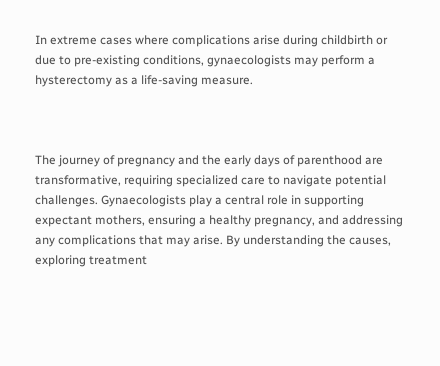In extreme cases where complications arise during childbirth or due to pre-existing conditions, gynaecologists may perform a hysterectomy as a life-saving measure.



The journey of pregnancy and the early days of parenthood are transformative, requiring specialized care to navigate potential challenges. Gynaecologists play a central role in supporting expectant mothers, ensuring a healthy pregnancy, and addressing any complications that may arise. By understanding the causes, exploring treatment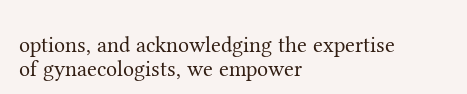options, and acknowledging the expertise of gynaecologists, we empower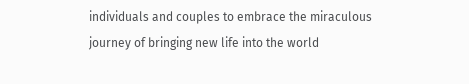individuals and couples to embrace the miraculous journey of bringing new life into the world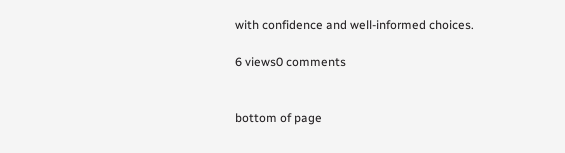with confidence and well-informed choices.

6 views0 comments


bottom of page